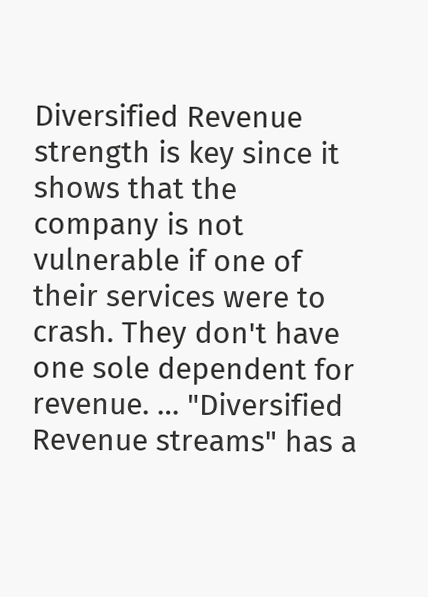Diversified Revenue strength is key since it shows that the company is not vulnerable if one of their services were to crash. They don't have one sole dependent for revenue. … "Diversified Revenue streams" has a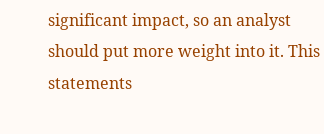significant impact, so an analyst should put more weight into it. This statements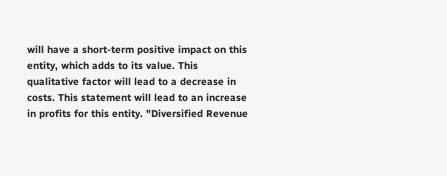will have a short-term positive impact on this entity, which adds to its value. This qualitative factor will lead to a decrease in costs. This statement will lead to an increase in profits for this entity. "Diversified Revenue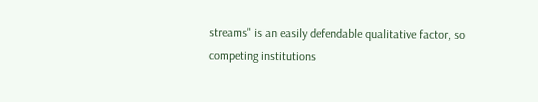streams" is an easily defendable qualitative factor, so competing institutions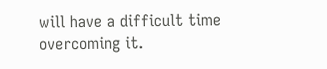will have a difficult time overcoming it.